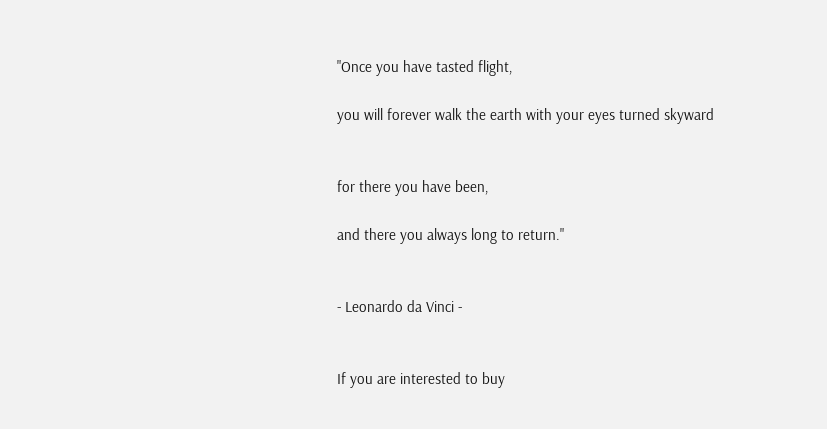"Once you have tasted flight,

you will forever walk the earth with your eyes turned skyward


for there you have been,

and there you always long to return."


- Leonardo da Vinci -


If you are interested to buy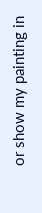or show my painting in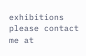exhibitions please contact me at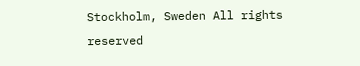Stockholm, Sweden All rights reserved